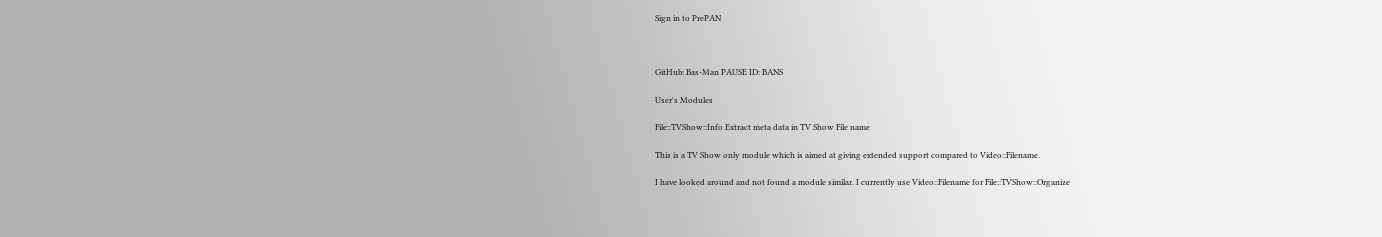Sign in to PrePAN



GitHub: Bas-Man PAUSE ID: BANS

User's Modules

File::TVShow::Info Extract meta data in TV Show File name

This is a TV Show only module which is aimed at giving extended support compared to Video::Filename.

I have looked around and not found a module similar. I currently use Video::Filename for File::TVShow::Organize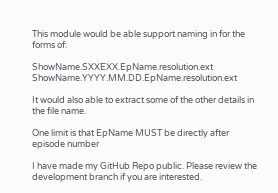This module would be able support naming in for the forms of:

ShowName.SXXEXX.EpName.resolution.ext ShowName.YYYY.MM.DD.EpName.resolution.ext

It would also able to extract some of the other details in the file name.

One limit is that EpName MUST be directly after episode number

I have made my GitHub Repo public. Please review the development branch if you are interested.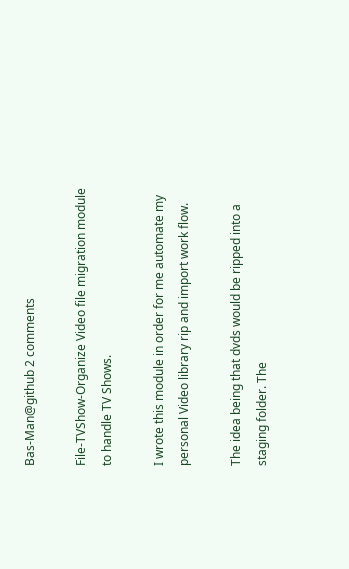Bas-Man@github 2 comments

File-TVShow-Organize Video file migration module to handle TV Shows.

I wrote this module in order for me automate my personal Video library rip and import work flow.

The idea being that dvds would be ripped into a staging folder. The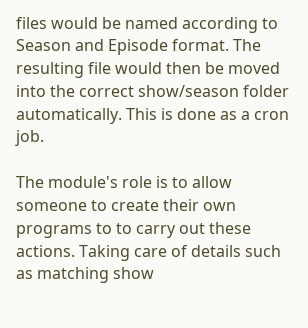files would be named according to Season and Episode format. The resulting file would then be moved into the correct show/season folder automatically. This is done as a cron job.

The module's role is to allow someone to create their own programs to to carry out these actions. Taking care of details such as matching show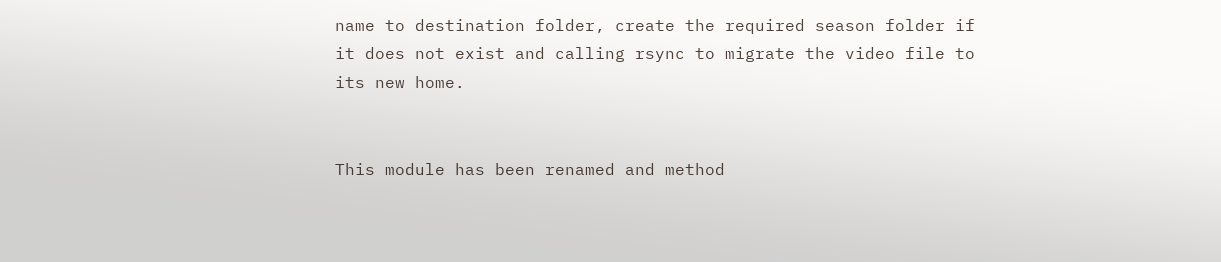name to destination folder, create the required season folder if it does not exist and calling rsync to migrate the video file to its new home.


This module has been renamed and method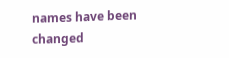names have been changed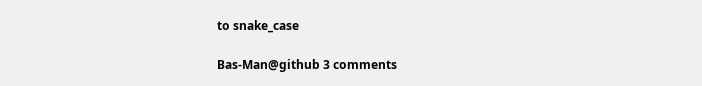to snake_case

Bas-Man@github 3 comments